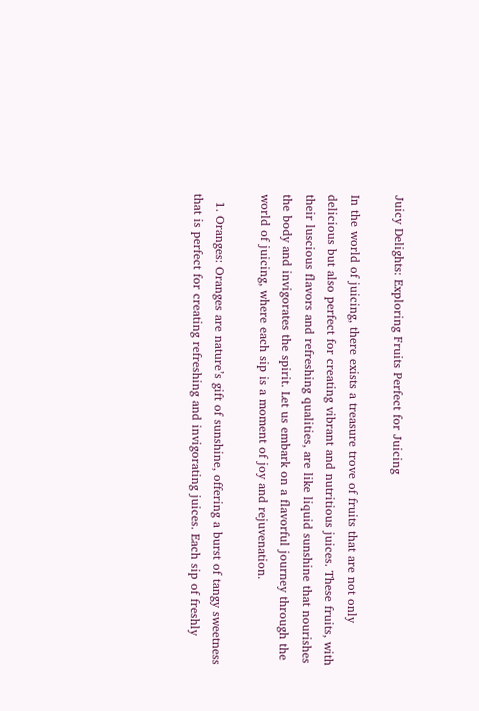Juicy Delights: Exploring Fruits Perfect for Juicing

In the world of juicing, there exists a treasure trove of fruits that are not only delicious but also perfect for creating vibrant and nutritious juices. These fruits, with their luscious flavors and refreshing qualities, are like liquid sunshine that nourishes the body and invigorates the spirit. Let us embark on a flavorful journey through the world of juicing, where each sip is a moment of joy and rejuvenation.

  1. Oranges: Oranges are nature’s gift of sunshine, offering a burst of tangy sweetness that is perfect for creating refreshing and invigorating juices. Each sip of freshly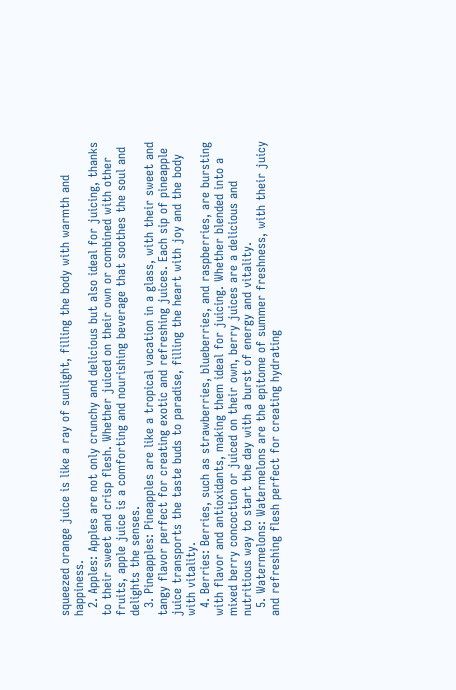squeezed orange juice is like a ray of sunlight, filling the body with warmth and happiness.
  2. Apples: Apples are not only crunchy and delicious but also ideal for juicing, thanks to their sweet and crisp flesh. Whether juiced on their own or combined with other fruits, apple juice is a comforting and nourishing beverage that soothes the soul and delights the senses.
  3. Pineapples: Pineapples are like a tropical vacation in a glass, with their sweet and tangy flavor perfect for creating exotic and refreshing juices. Each sip of pineapple juice transports the taste buds to paradise, filling the heart with joy and the body with vitality.
  4. Berries: Berries, such as strawberries, blueberries, and raspberries, are bursting with flavor and antioxidants, making them ideal for juicing. Whether blended into a mixed berry concoction or juiced on their own, berry juices are a delicious and nutritious way to start the day with a burst of energy and vitality.
  5. Watermelons: Watermelons are the epitome of summer freshness, with their juicy and refreshing flesh perfect for creating hydrating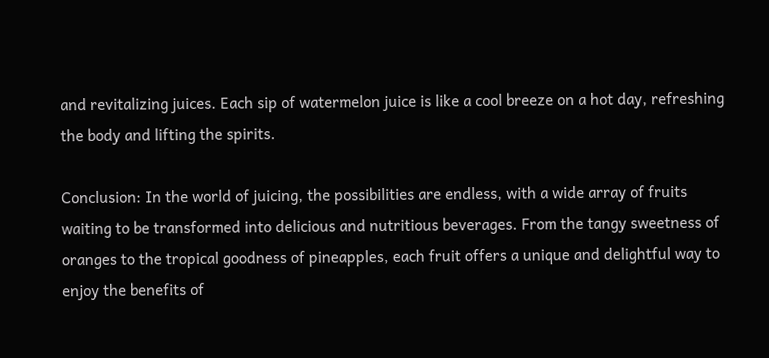and revitalizing juices. Each sip of watermelon juice is like a cool breeze on a hot day, refreshing the body and lifting the spirits.

Conclusion: In the world of juicing, the possibilities are endless, with a wide array of fruits waiting to be transformed into delicious and nutritious beverages. From the tangy sweetness of oranges to the tropical goodness of pineapples, each fruit offers a unique and delightful way to enjoy the benefits of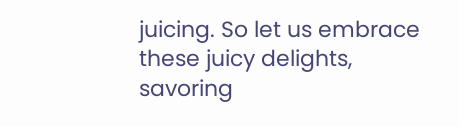juicing. So let us embrace these juicy delights, savoring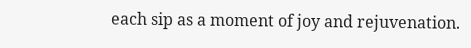each sip as a moment of joy and rejuvenation.